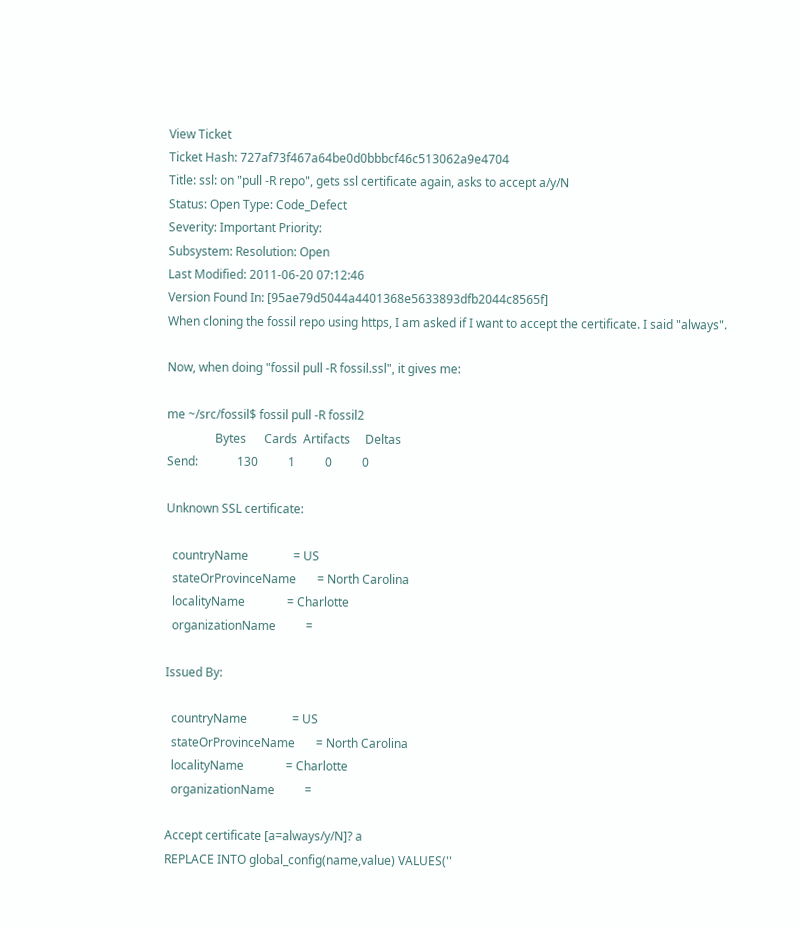View Ticket
Ticket Hash: 727af73f467a64be0d0bbbcf46c513062a9e4704
Title: ssl: on "pull -R repo", gets ssl certificate again, asks to accept a/y/N
Status: Open Type: Code_Defect
Severity: Important Priority:
Subsystem: Resolution: Open
Last Modified: 2011-06-20 07:12:46
Version Found In: [95ae79d5044a4401368e5633893dfb2044c8565f]
When cloning the fossil repo using https, I am asked if I want to accept the certificate. I said "always".

Now, when doing "fossil pull -R fossil.ssl", it gives me:

me ~/src/fossil$ fossil pull -R fossil2
                Bytes      Cards  Artifacts     Deltas
Send:             130          1          0          0

Unknown SSL certificate:

  countryName               = US
  stateOrProvinceName       = North Carolina
  localityName              = Charlotte
  organizationName          =

Issued By:

  countryName               = US
  stateOrProvinceName       = North Carolina
  localityName              = Charlotte
  organizationName          =

Accept certificate [a=always/y/N]? a
REPLACE INTO global_config(name,value) VALUES(''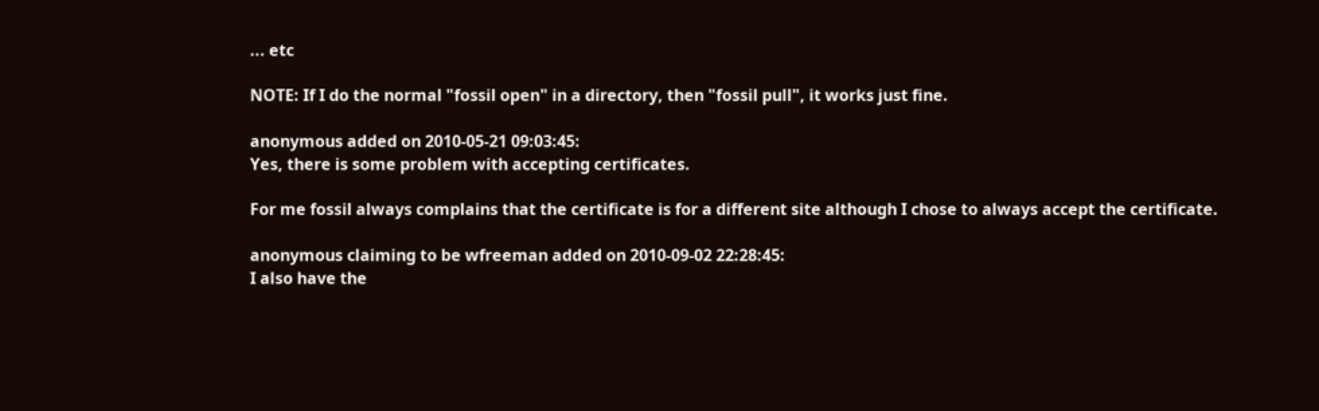... etc

NOTE: If I do the normal "fossil open" in a directory, then "fossil pull", it works just fine.

anonymous added on 2010-05-21 09:03:45:
Yes, there is some problem with accepting certificates.

For me fossil always complains that the certificate is for a different site although I chose to always accept the certificate.

anonymous claiming to be wfreeman added on 2010-09-02 22:28:45:
I also have the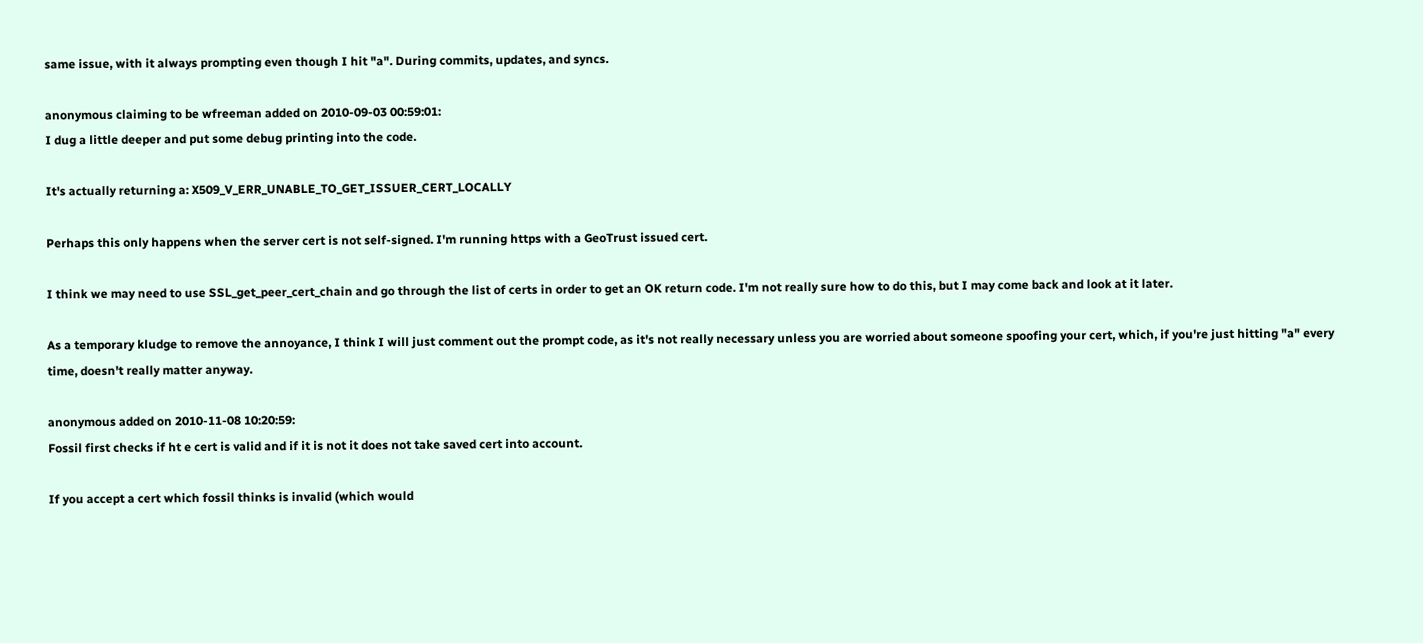same issue, with it always prompting even though I hit "a". During commits, updates, and syncs.

anonymous claiming to be wfreeman added on 2010-09-03 00:59:01:
I dug a little deeper and put some debug printing into the code.

It's actually returning a: X509_V_ERR_UNABLE_TO_GET_ISSUER_CERT_LOCALLY

Perhaps this only happens when the server cert is not self-signed. I'm running https with a GeoTrust issued cert.

I think we may need to use SSL_get_peer_cert_chain and go through the list of certs in order to get an OK return code. I'm not really sure how to do this, but I may come back and look at it later.

As a temporary kludge to remove the annoyance, I think I will just comment out the prompt code, as it's not really necessary unless you are worried about someone spoofing your cert, which, if you're just hitting "a" every time, doesn't really matter anyway.

anonymous added on 2010-11-08 10:20:59:
Fossil first checks if ht e cert is valid and if it is not it does not take saved cert into account.

If you accept a cert which fossil thinks is invalid (which would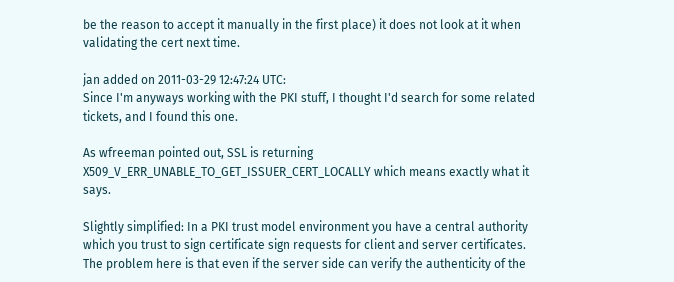be the reason to accept it manually in the first place) it does not look at it when validating the cert next time.

jan added on 2011-03-29 12:47:24 UTC:
Since I'm anyways working with the PKI stuff, I thought I'd search for some related tickets, and I found this one.

As wfreeman pointed out, SSL is returning X509_V_ERR_UNABLE_TO_GET_ISSUER_CERT_LOCALLY which means exactly what it says.

Slightly simplified: In a PKI trust model environment you have a central authority which you trust to sign certificate sign requests for client and server certificates. The problem here is that even if the server side can verify the authenticity of the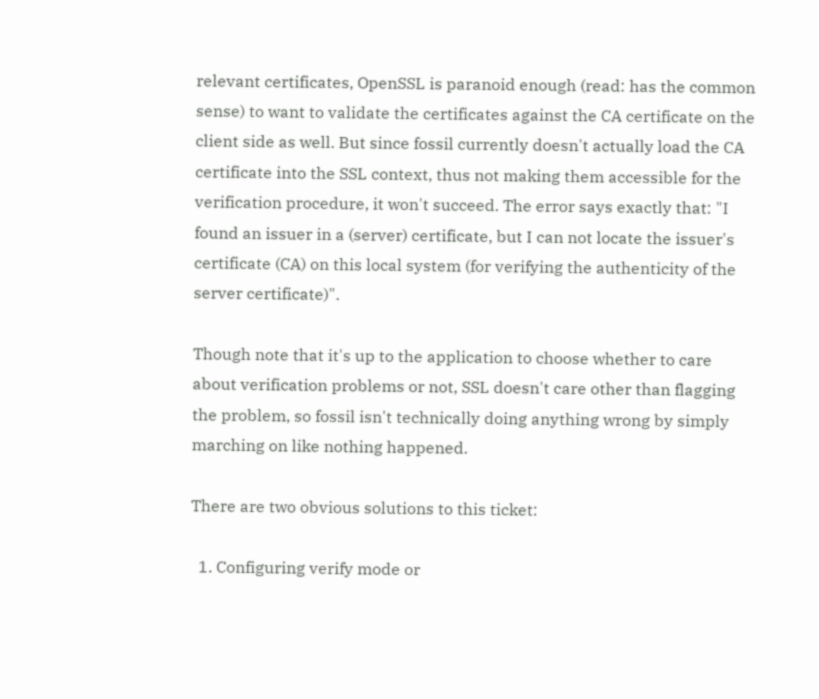relevant certificates, OpenSSL is paranoid enough (read: has the common sense) to want to validate the certificates against the CA certificate on the client side as well. But since fossil currently doesn't actually load the CA certificate into the SSL context, thus not making them accessible for the verification procedure, it won't succeed. The error says exactly that: "I found an issuer in a (server) certificate, but I can not locate the issuer's certificate (CA) on this local system (for verifying the authenticity of the server certificate)".

Though note that it's up to the application to choose whether to care about verification problems or not, SSL doesn't care other than flagging the problem, so fossil isn't technically doing anything wrong by simply marching on like nothing happened.

There are two obvious solutions to this ticket:

  1. Configuring verify mode or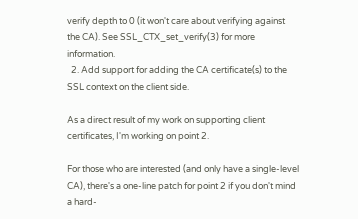verify depth to 0 (it won't care about verifying against the CA). See SSL_CTX_set_verify(3) for more information.
  2. Add support for adding the CA certificate(s) to the SSL context on the client side.

As a direct result of my work on supporting client certificates, I'm working on point 2.

For those who are interested (and only have a single-level CA), there's a one-line patch for point 2 if you don't mind a hard-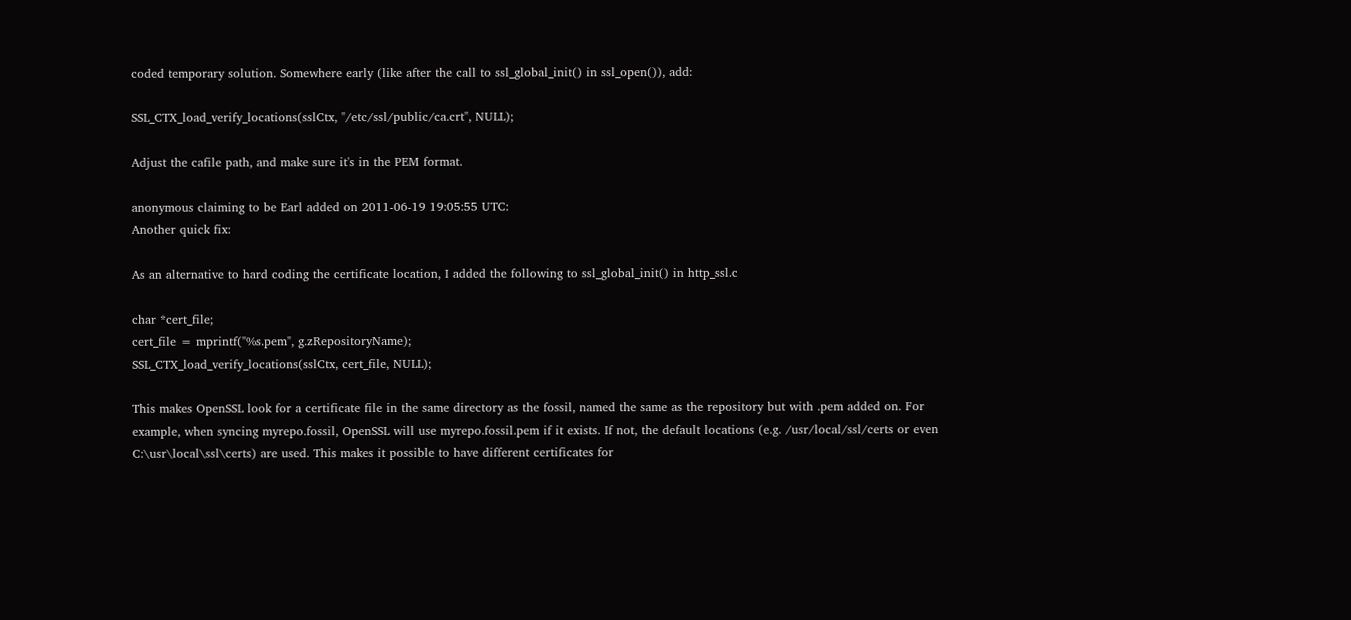coded temporary solution. Somewhere early (like after the call to ssl_global_init() in ssl_open()), add:

SSL_CTX_load_verify_locations(sslCtx, "/etc/ssl/public/ca.crt", NULL);

Adjust the cafile path, and make sure it's in the PEM format.

anonymous claiming to be Earl added on 2011-06-19 19:05:55 UTC:
Another quick fix:

As an alternative to hard coding the certificate location, I added the following to ssl_global_init() in http_ssl.c

char *cert_file;
cert_file = mprintf("%s.pem", g.zRepositoryName);
SSL_CTX_load_verify_locations(sslCtx, cert_file, NULL);

This makes OpenSSL look for a certificate file in the same directory as the fossil, named the same as the repository but with .pem added on. For example, when syncing myrepo.fossil, OpenSSL will use myrepo.fossil.pem if it exists. If not, the default locations (e.g. /usr/local/ssl/certs or even C:\usr\local\ssl\certs) are used. This makes it possible to have different certificates for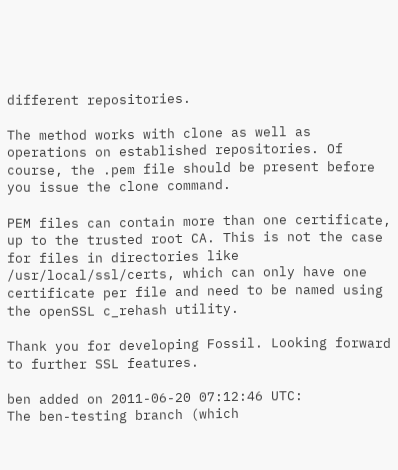different repositories.

The method works with clone as well as operations on established repositories. Of course, the .pem file should be present before you issue the clone command.

PEM files can contain more than one certificate, up to the trusted root CA. This is not the case for files in directories like /usr/local/ssl/certs, which can only have one certificate per file and need to be named using the openSSL c_rehash utility.

Thank you for developing Fossil. Looking forward to further SSL features.

ben added on 2011-06-20 07:12:46 UTC:
The ben-testing branch (which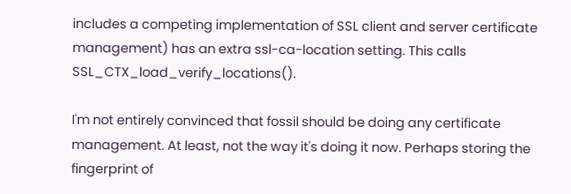includes a competing implementation of SSL client and server certificate management) has an extra ssl-ca-location setting. This calls SSL_CTX_load_verify_locations().

I'm not entirely convinced that fossil should be doing any certificate management. At least, not the way it's doing it now. Perhaps storing the fingerprint of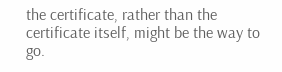the certificate, rather than the certificate itself, might be the way to go.